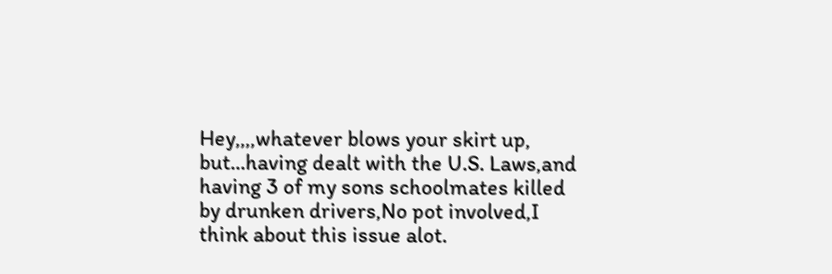Hey,,,,whatever blows your skirt up, but...having dealt with the U.S. Laws,and having 3 of my sons schoolmates killed by drunken drivers,No pot involved,I think about this issue alot.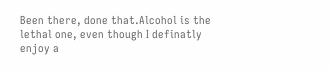Been there, done that.Alcohol is the lethal one, even though I definatly enjoy a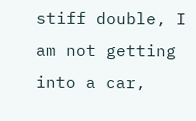stiff double, I am not getting into a car,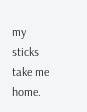my sticks take me home.